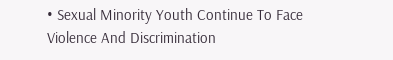• Sexual Minority Youth Continue To Face Violence And Discrimination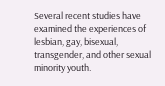Several recent studies have examined the experiences of lesbian, gay, bisexual, transgender, and other sexual minority youth.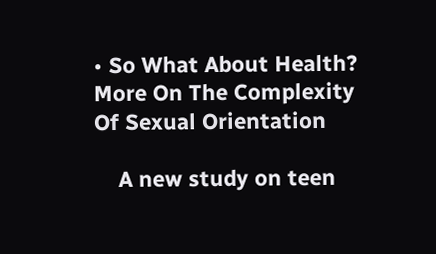• So What About Health? More On The Complexity Of Sexual Orientation

    A new study on teen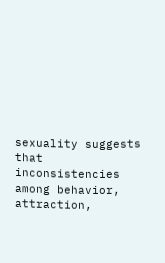sexuality suggests that inconsistencies among behavior, attraction,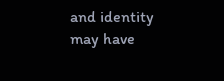and identity may have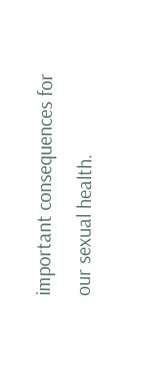important consequences for our sexual health.